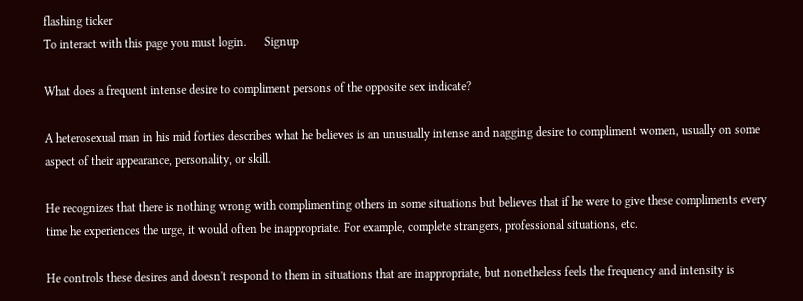flashing ticker
To interact with this page you must login.      Signup

What does a frequent intense desire to compliment persons of the opposite sex indicate?

A heterosexual man in his mid forties describes what he believes is an unusually intense and nagging desire to compliment women, usually on some aspect of their appearance, personality, or skill.

He recognizes that there is nothing wrong with complimenting others in some situations but believes that if he were to give these compliments every time he experiences the urge, it would often be inappropriate. For example, complete strangers, professional situations, etc.

He controls these desires and doesn't respond to them in situations that are inappropriate, but nonetheless feels the frequency and intensity is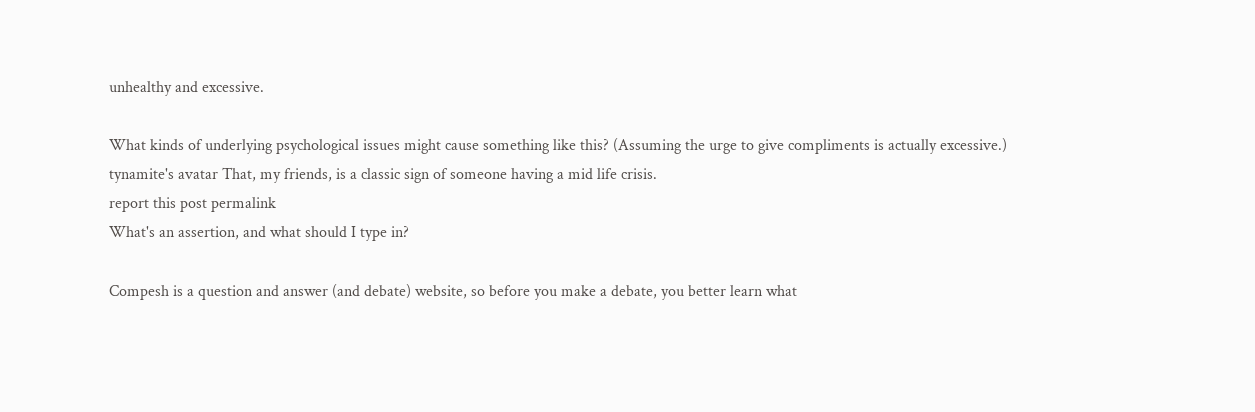unhealthy and excessive.

What kinds of underlying psychological issues might cause something like this? (Assuming the urge to give compliments is actually excessive.)
tynamite's avatar That, my friends, is a classic sign of someone having a mid life crisis.
report this post permalink
What's an assertion, and what should I type in?

Compesh is a question and answer (and debate) website, so before you make a debate, you better learn what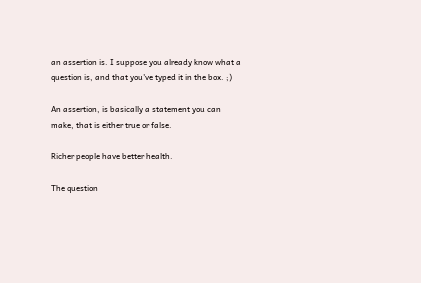an assertion is. I suppose you already know what a question is, and that you've typed it in the box. ;)

An assertion, is basically a statement you can make, that is either true or false.

Richer people have better health.

The question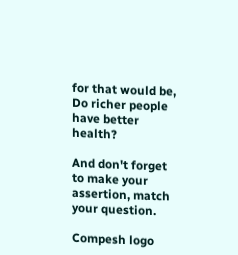for that would be, Do richer people have better health?

And don't forget to make your assertion, match your question.

Compesh logo